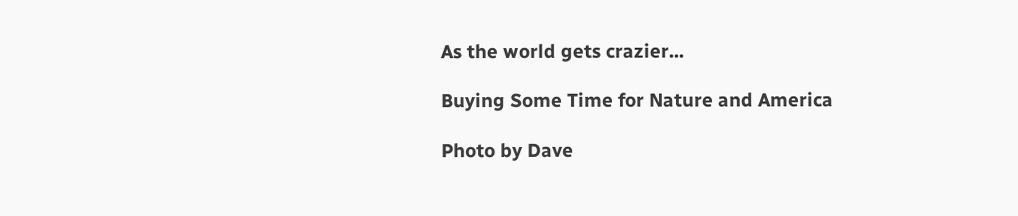As the world gets crazier...

Buying Some Time for Nature and America

Photo by Dave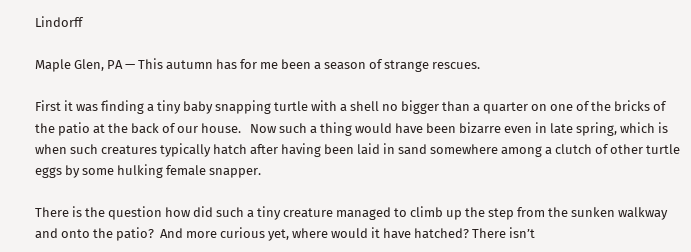Lindorff

Maple Glen, PA — This autumn has for me been a season of strange rescues.

First it was finding a tiny baby snapping turtle with a shell no bigger than a quarter on one of the bricks of the patio at the back of our house.   Now such a thing would have been bizarre even in late spring, which is when such creatures typically hatch after having been laid in sand somewhere among a clutch of other turtle eggs by some hulking female snapper.

There is the question how did such a tiny creature managed to climb up the step from the sunken walkway and onto the patio?  And more curious yet, where would it have hatched? There isn’t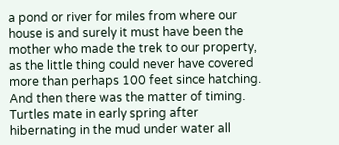a pond or river for miles from where our house is and surely it must have been the mother who made the trek to our property, as the little thing could never have covered more than perhaps 100 feet since hatching.  And then there was the matter of timing. Turtles mate in early spring after hibernating in the mud under water all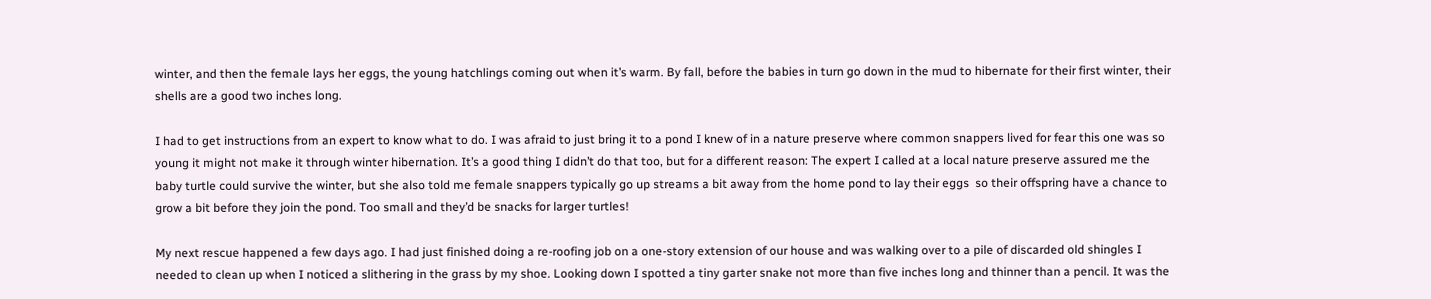winter, and then the female lays her eggs, the young hatchlings coming out when it’s warm. By fall, before the babies in turn go down in the mud to hibernate for their first winter, their shells are a good two inches long.

I had to get instructions from an expert to know what to do. I was afraid to just bring it to a pond I knew of in a nature preserve where common snappers lived for fear this one was so young it might not make it through winter hibernation. It’s a good thing I didn’t do that too, but for a different reason: The expert I called at a local nature preserve assured me the baby turtle could survive the winter, but she also told me female snappers typically go up streams a bit away from the home pond to lay their eggs  so their offspring have a chance to grow a bit before they join the pond. Too small and they’d be snacks for larger turtles!

My next rescue happened a few days ago. I had just finished doing a re-roofing job on a one-story extension of our house and was walking over to a pile of discarded old shingles I needed to clean up when I noticed a slithering in the grass by my shoe. Looking down I spotted a tiny garter snake not more than five inches long and thinner than a pencil. It was the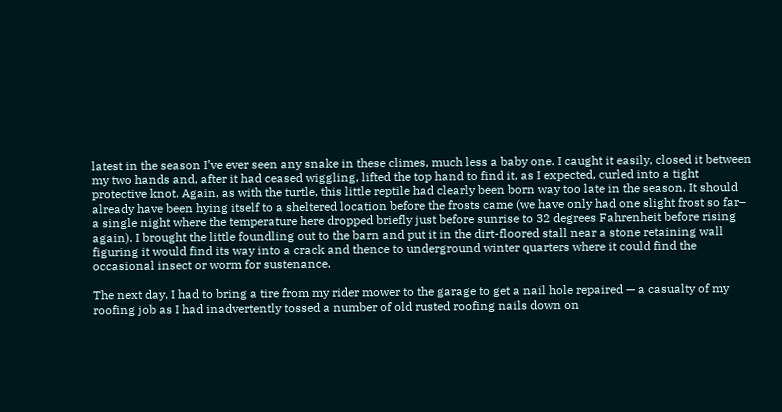latest in the season I’ve ever seen any snake in these climes, much less a baby one. I caught it easily, closed it between my two hands and, after it had ceased wiggling, lifted the top hand to find it, as I expected, curled into a tight protective knot. Again, as with the turtle, this little reptile had clearly been born way too late in the season. It should already have been hying itself to a sheltered location before the frosts came (we have only had one slight frost so far– a single night where the temperature here dropped briefly just before sunrise to 32 degrees Fahrenheit before rising again). I brought the little foundling out to the barn and put it in the dirt-floored stall near a stone retaining wall figuring it would find its way into a crack and thence to underground winter quarters where it could find the occasional insect or worm for sustenance.

The next day, I had to bring a tire from my rider mower to the garage to get a nail hole repaired — a casualty of my roofing job as I had inadvertently tossed a number of old rusted roofing nails down on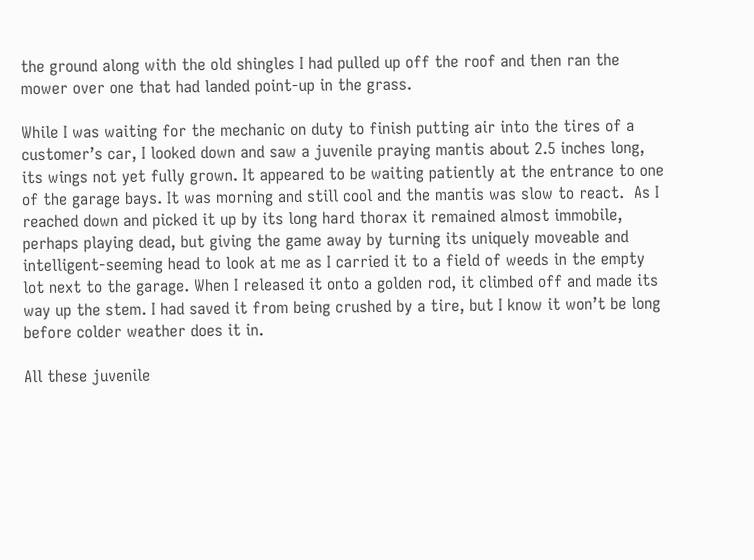the ground along with the old shingles I had pulled up off the roof and then ran the mower over one that had landed point-up in the grass.

While I was waiting for the mechanic on duty to finish putting air into the tires of a customer’s car, I looked down and saw a juvenile praying mantis about 2.5 inches long, its wings not yet fully grown. It appeared to be waiting patiently at the entrance to one of the garage bays. It was morning and still cool and the mantis was slow to react.  As I reached down and picked it up by its long hard thorax it remained almost immobile, perhaps playing dead, but giving the game away by turning its uniquely moveable and intelligent-seeming head to look at me as I carried it to a field of weeds in the empty lot next to the garage. When I released it onto a golden rod, it climbed off and made its way up the stem. I had saved it from being crushed by a tire, but I know it won’t be long before colder weather does it in.

All these juvenile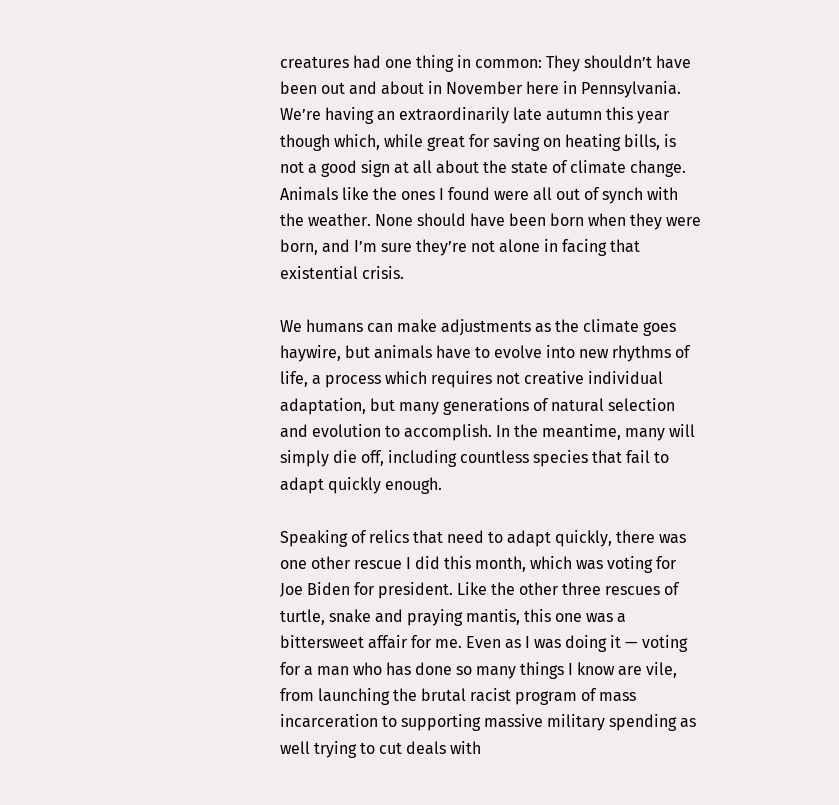creatures had one thing in common: They shouldn’t have been out and about in November here in Pennsylvania. We’re having an extraordinarily late autumn this year though which, while great for saving on heating bills, is not a good sign at all about the state of climate change. Animals like the ones I found were all out of synch with the weather. None should have been born when they were born, and I’m sure they’re not alone in facing that existential crisis.

We humans can make adjustments as the climate goes haywire, but animals have to evolve into new rhythms of life, a process which requires not creative individual adaptation, but many generations of natural selection and evolution to accomplish. In the meantime, many will simply die off, including countless species that fail to adapt quickly enough.

Speaking of relics that need to adapt quickly, there was one other rescue I did this month, which was voting for Joe Biden for president. Like the other three rescues of turtle, snake and praying mantis, this one was a bittersweet affair for me. Even as I was doing it — voting for a man who has done so many things I know are vile, from launching the brutal racist program of mass incarceration to supporting massive military spending as well trying to cut deals with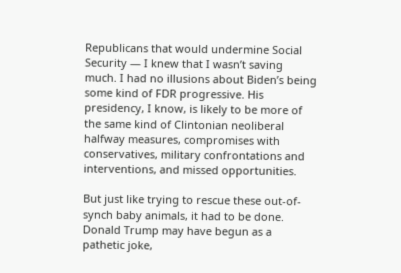Republicans that would undermine Social Security — I knew that I wasn’t saving much. I had no illusions about Biden’s being some kind of FDR progressive. His presidency, I know, is likely to be more of the same kind of Clintonian neoliberal halfway measures, compromises with conservatives, military confrontations and interventions, and missed opportunities.

But just like trying to rescue these out-of-synch baby animals, it had to be done. Donald Trump may have begun as a pathetic joke,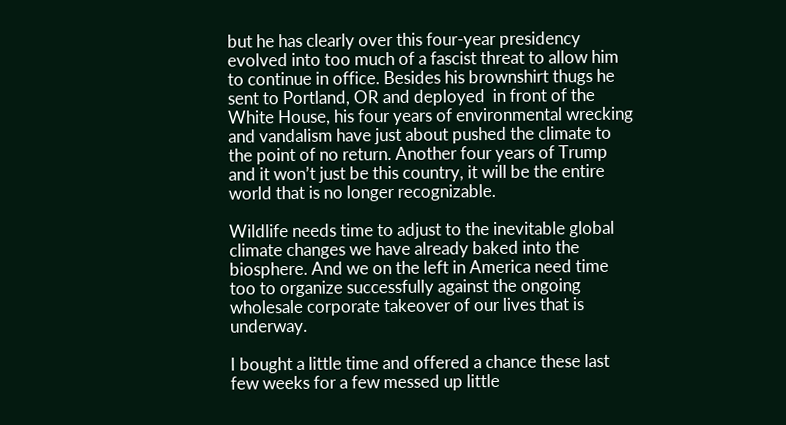but he has clearly over this four-year presidency evolved into too much of a fascist threat to allow him to continue in office. Besides his brownshirt thugs he sent to Portland, OR and deployed  in front of the White House, his four years of environmental wrecking and vandalism have just about pushed the climate to the point of no return. Another four years of Trump and it won’t just be this country, it will be the entire world that is no longer recognizable.

Wildlife needs time to adjust to the inevitable global climate changes we have already baked into the biosphere. And we on the left in America need time too to organize successfully against the ongoing wholesale corporate takeover of our lives that is underway.

I bought a little time and offered a chance these last few weeks for a few messed up little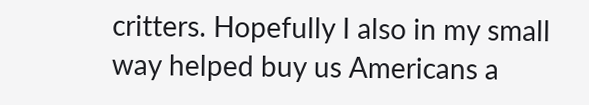critters. Hopefully I also in my small way helped buy us Americans a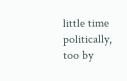little time politically, too by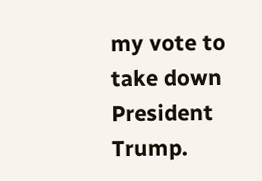my vote to take down President Trump.